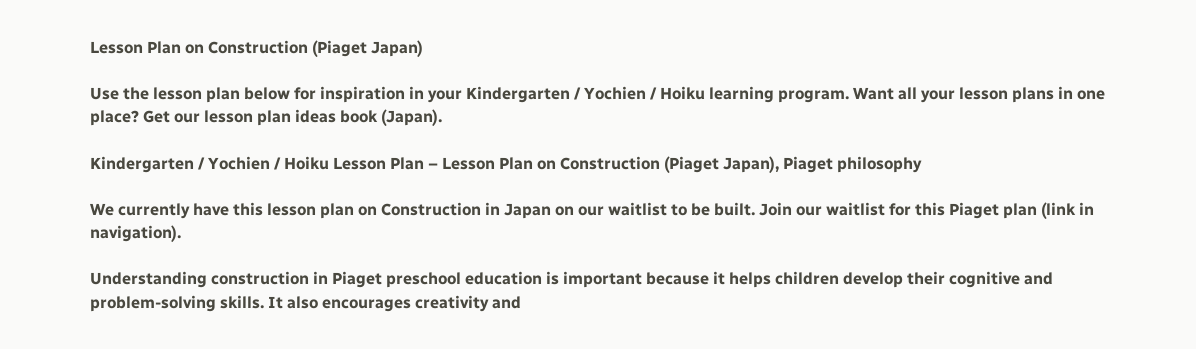Lesson Plan on Construction (Piaget Japan)

Use the lesson plan below for inspiration in your Kindergarten / Yochien / Hoiku learning program. Want all your lesson plans in one place? Get our lesson plan ideas book (Japan).

Kindergarten / Yochien / Hoiku Lesson Plan – Lesson Plan on Construction (Piaget Japan), Piaget philosophy

We currently have this lesson plan on Construction in Japan on our waitlist to be built. Join our waitlist for this Piaget plan (link in navigation).

Understanding construction in Piaget preschool education is important because it helps children develop their cognitive and problem-solving skills. It also encourages creativity and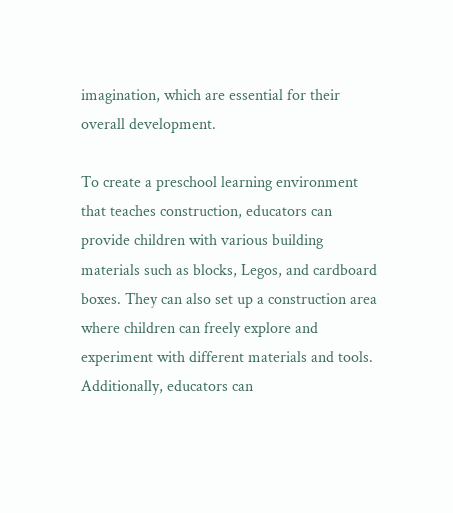imagination, which are essential for their overall development.

To create a preschool learning environment that teaches construction, educators can provide children with various building materials such as blocks, Legos, and cardboard boxes. They can also set up a construction area where children can freely explore and experiment with different materials and tools. Additionally, educators can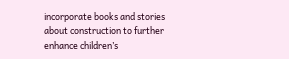incorporate books and stories about construction to further enhance children’s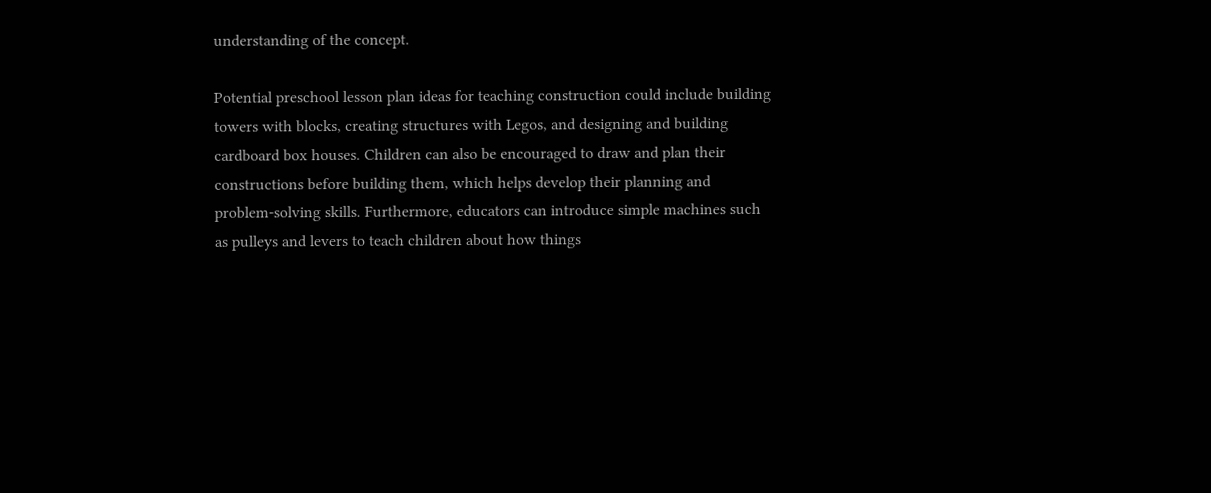understanding of the concept.

Potential preschool lesson plan ideas for teaching construction could include building towers with blocks, creating structures with Legos, and designing and building cardboard box houses. Children can also be encouraged to draw and plan their constructions before building them, which helps develop their planning and problem-solving skills. Furthermore, educators can introduce simple machines such as pulleys and levers to teach children about how things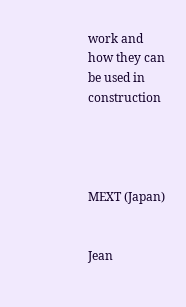work and how they can be used in construction




MEXT (Japan)


Jean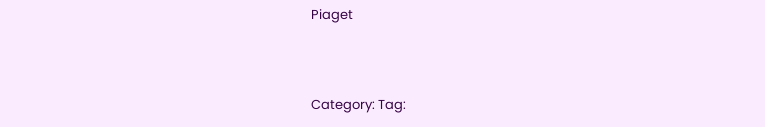Piaget



Category: Tag: